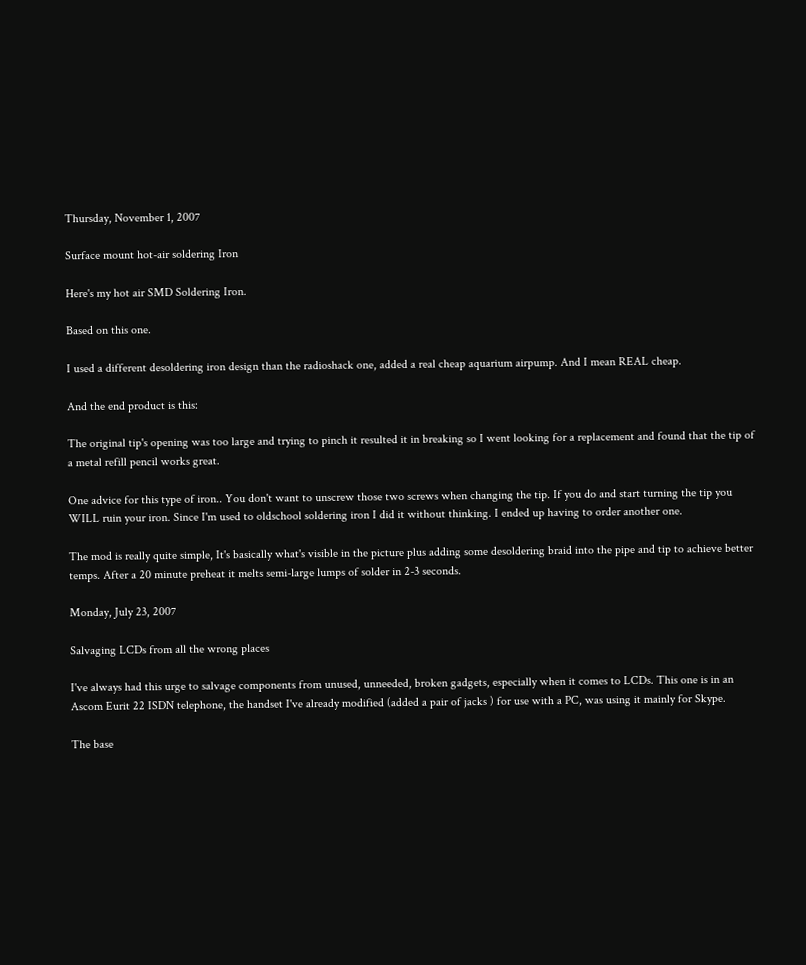Thursday, November 1, 2007

Surface mount hot-air soldering Iron

Here's my hot air SMD Soldering Iron.

Based on this one.

I used a different desoldering iron design than the radioshack one, added a real cheap aquarium airpump. And I mean REAL cheap.

And the end product is this:

The original tip's opening was too large and trying to pinch it resulted it in breaking so I went looking for a replacement and found that the tip of a metal refill pencil works great.

One advice for this type of iron.. You don't want to unscrew those two screws when changing the tip. If you do and start turning the tip you WILL ruin your iron. Since I'm used to oldschool soldering iron I did it without thinking. I ended up having to order another one.

The mod is really quite simple, It's basically what's visible in the picture plus adding some desoldering braid into the pipe and tip to achieve better temps. After a 20 minute preheat it melts semi-large lumps of solder in 2-3 seconds.

Monday, July 23, 2007

Salvaging LCDs from all the wrong places

I've always had this urge to salvage components from unused, unneeded, broken gadgets, especially when it comes to LCDs. This one is in an Ascom Eurit 22 ISDN telephone, the handset I've already modified (added a pair of jacks ) for use with a PC, was using it mainly for Skype.

The base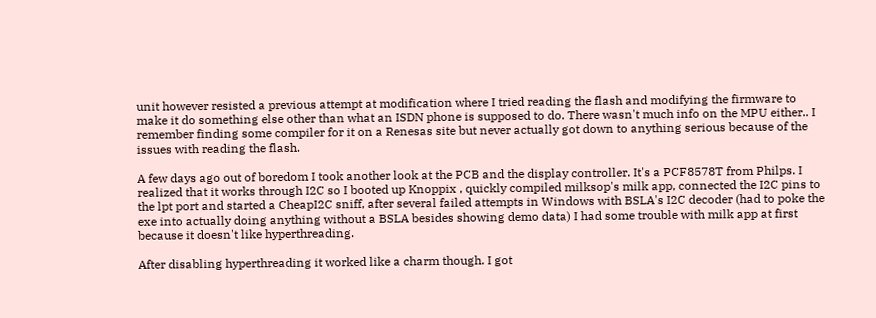unit however resisted a previous attempt at modification where I tried reading the flash and modifying the firmware to make it do something else other than what an ISDN phone is supposed to do. There wasn't much info on the MPU either.. I remember finding some compiler for it on a Renesas site but never actually got down to anything serious because of the issues with reading the flash.

A few days ago out of boredom I took another look at the PCB and the display controller. It's a PCF8578T from Philps. I realized that it works through I2C so I booted up Knoppix , quickly compiled milksop's milk app, connected the I2C pins to the lpt port and started a CheapI2C sniff, after several failed attempts in Windows with BSLA's I2C decoder (had to poke the exe into actually doing anything without a BSLA besides showing demo data) I had some trouble with milk app at first because it doesn't like hyperthreading.

After disabling hyperthreading it worked like a charm though. I got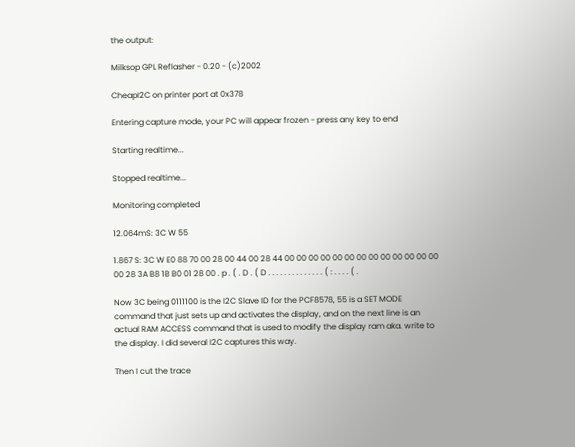the output:

Milksop GPL Reflasher - 0.20 - (c)2002

CheapI2C on printer port at 0x378

Entering capture mode, your PC will appear frozen - press any key to end

Starting realtime...

Stopped realtime...

Monitoring completed

12.064mS: 3C W 55

1.867 S: 3C W E0 88 70 00 28 00 44 00 28 44 00 00 00 00 00 00 00 00 00 00 00 00 00 00 28 3A B8 1B B0 01 28 00 . p . ( . D . ( D . . . . . . . . . . . . . . ( : . . . . ( .

Now 3C being 0111100 is the I2C Slave ID for the PCF8578, 55 is a SET MODE command that just sets up and activates the display, and on the next line is an actual RAM ACCESS command that is used to modify the display ram aka. write to the display. I did several I2C captures this way.

Then I cut the trace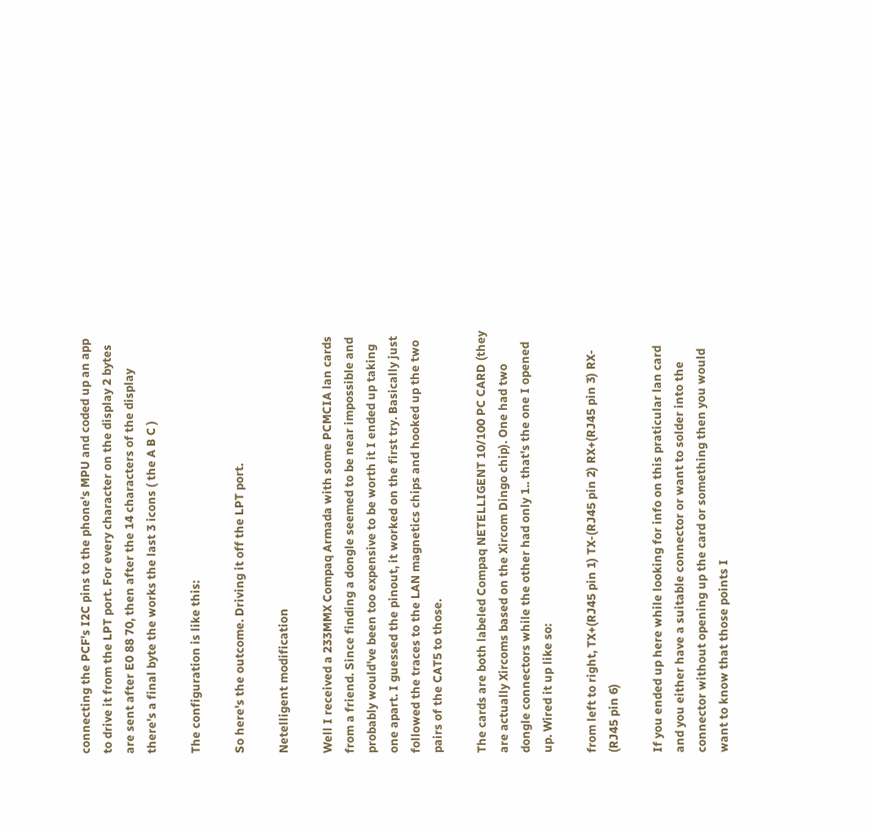connecting the PCF's I2C pins to the phone's MPU and coded up an app to drive it from the LPT port. For every character on the display 2 bytes are sent after E0 88 70, then after the 14 characters of the display there's a final byte the works the last 3 icons ( the A B C )

The configuration is like this:

So here's the outcome. Driving it off the LPT port.

Netelligent modification

Well I received a 233MMX Compaq Armada with some PCMCIA lan cards from a friend. Since finding a dongle seemed to be near impossible and probably would've been too expensive to be worth it I ended up taking one apart. I guessed the pinout, it worked on the first try. Basically just followed the traces to the LAN magnetics chips and hooked up the two pairs of the CAT5 to those.

The cards are both labeled Compaq NETELLIGENT 10/100 PC CARD (they are actually Xircoms based on the Xircom Dingo chip). One had two dongle connectors while the other had only 1.. that's the one I opened up. Wired it up like so:

from left to right, TX+(RJ45 pin 1) TX-(RJ45 pin 2) RX+(RJ45 pin 3) RX- (RJ45 pin 6)

If you ended up here while looking for info on this praticular lan card and you either have a suitable connector or want to solder into the connector without opening up the card or something then you would want to know that those points I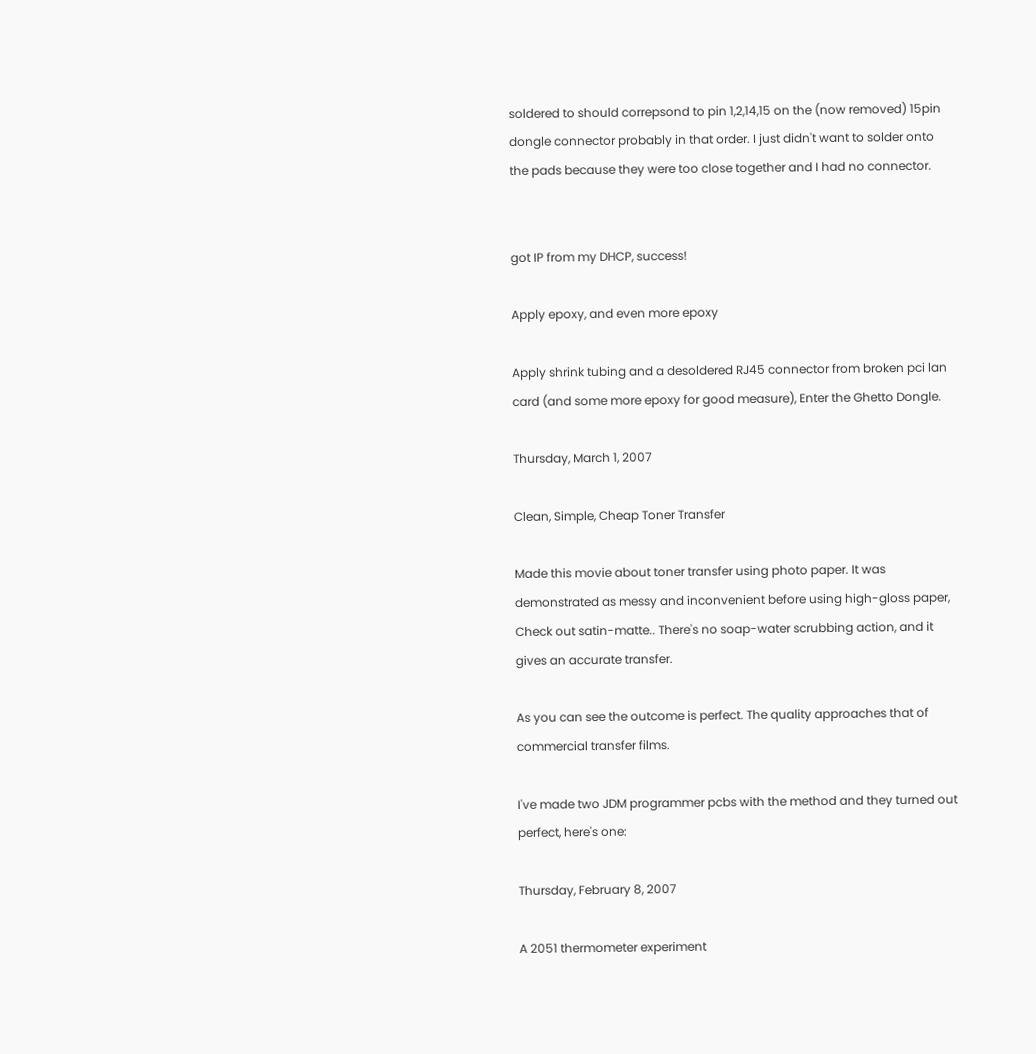soldered to should correpsond to pin 1,2,14,15 on the (now removed) 15pin dongle connector probably in that order. I just didn't want to solder onto the pads because they were too close together and I had no connector.


got IP from my DHCP, success!

Apply epoxy, and even more epoxy

Apply shrink tubing and a desoldered RJ45 connector from broken pci lan card (and some more epoxy for good measure), Enter the Ghetto Dongle.

Thursday, March 1, 2007

Clean, Simple, Cheap Toner Transfer

Made this movie about toner transfer using photo paper. It was demonstrated as messy and inconvenient before using high-gloss paper, Check out satin-matte.. There's no soap-water scrubbing action, and it gives an accurate transfer.

As you can see the outcome is perfect. The quality approaches that of commercial transfer films.

I've made two JDM programmer pcbs with the method and they turned out perfect, here's one:

Thursday, February 8, 2007

A 2051 thermometer experiment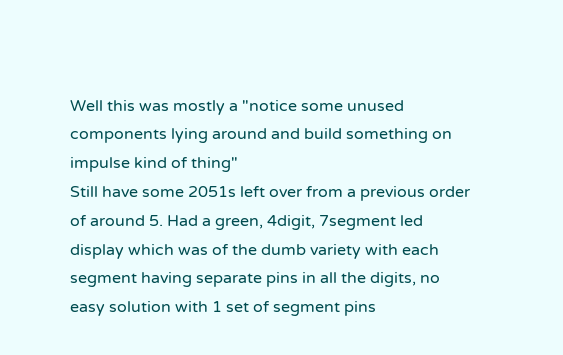Well this was mostly a "notice some unused components lying around and build something on impulse kind of thing"
Still have some 2051s left over from a previous order of around 5. Had a green, 4digit, 7segment led display which was of the dumb variety with each segment having separate pins in all the digits, no easy solution with 1 set of segment pins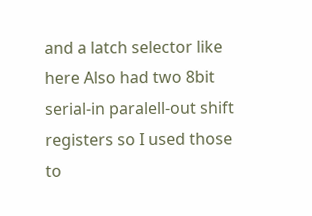and a latch selector like here Also had two 8bit serial-in paralell-out shift registers so I used those to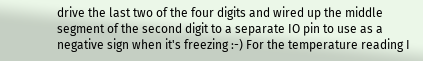drive the last two of the four digits and wired up the middle segment of the second digit to a separate IO pin to use as a negative sign when it's freezing :-) For the temperature reading I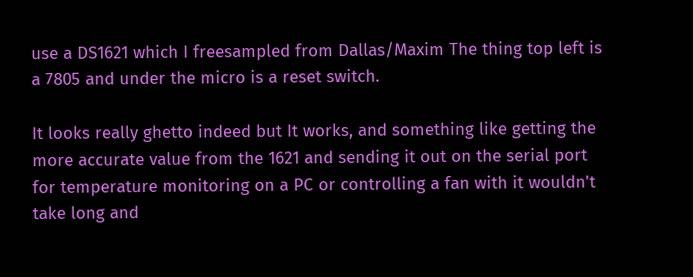use a DS1621 which I freesampled from Dallas/Maxim The thing top left is a 7805 and under the micro is a reset switch.

It looks really ghetto indeed but It works, and something like getting the more accurate value from the 1621 and sending it out on the serial port for temperature monitoring on a PC or controlling a fan with it wouldn't take long and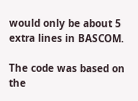would only be about 5 extra lines in BASCOM.

The code was based on the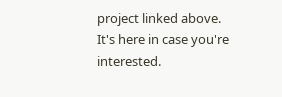project linked above. It's here in case you're interested.